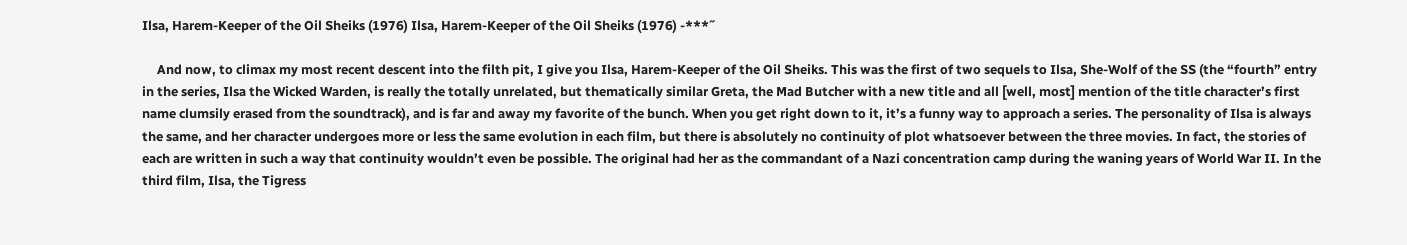Ilsa, Harem-Keeper of the Oil Sheiks (1976) Ilsa, Harem-Keeper of the Oil Sheiks (1976) -***˝

     And now, to climax my most recent descent into the filth pit, I give you Ilsa, Harem-Keeper of the Oil Sheiks. This was the first of two sequels to Ilsa, She-Wolf of the SS (the “fourth” entry in the series, Ilsa the Wicked Warden, is really the totally unrelated, but thematically similar Greta, the Mad Butcher with a new title and all [well, most] mention of the title character’s first name clumsily erased from the soundtrack), and is far and away my favorite of the bunch. When you get right down to it, it’s a funny way to approach a series. The personality of Ilsa is always the same, and her character undergoes more or less the same evolution in each film, but there is absolutely no continuity of plot whatsoever between the three movies. In fact, the stories of each are written in such a way that continuity wouldn’t even be possible. The original had her as the commandant of a Nazi concentration camp during the waning years of World War II. In the third film, Ilsa, the Tigress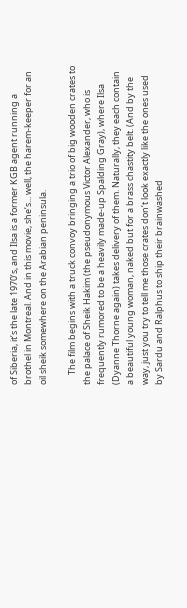of Siberia, it’s the late 1970’s, and Ilsa is a former KGB agent running a brothel in Montreal. And in this movie, she’s... well, the harem-keeper for an oil sheik somewhere on the Arabian peninsula.

     The film begins with a truck convoy bringing a trio of big wooden crates to the palace of Sheik Hakim (the pseudonymous Victor Alexander, who is frequently rumored to be a heavily made-up Spalding Gray), where Ilsa (Dyanne Thorne again) takes delivery of them. Naturally, they each contain a beautiful young woman, naked but for a brass chastity belt. (And by the way, just you try to tell me those crates don’t look exactly like the ones used by Sardu and Ralphus to ship their brainwashed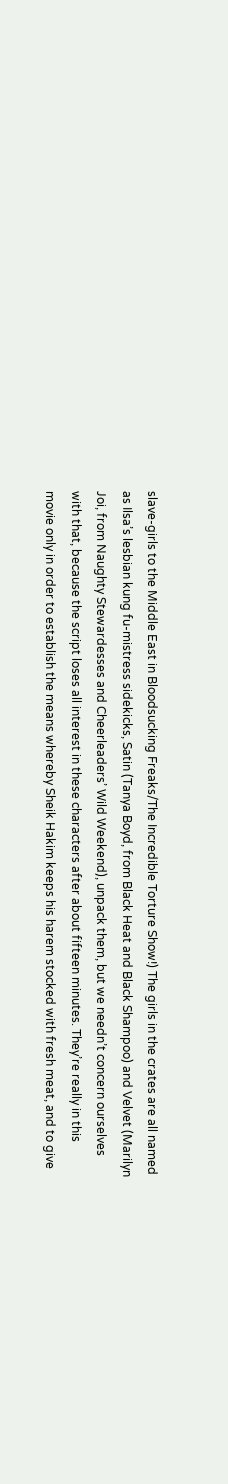slave-girls to the Middle East in Bloodsucking Freaks/The Incredible Torture Show!) The girls in the crates are all named as Ilsa’s lesbian kung fu-mistress sidekicks, Satin (Tanya Boyd, from Black Heat and Black Shampoo) and Velvet (Marilyn Joi, from Naughty Stewardesses and Cheerleaders’ Wild Weekend), unpack them, but we needn’t concern ourselves with that, because the script loses all interest in these characters after about fifteen minutes. They’re really in this movie only in order to establish the means whereby Sheik Hakim keeps his harem stocked with fresh meat, and to give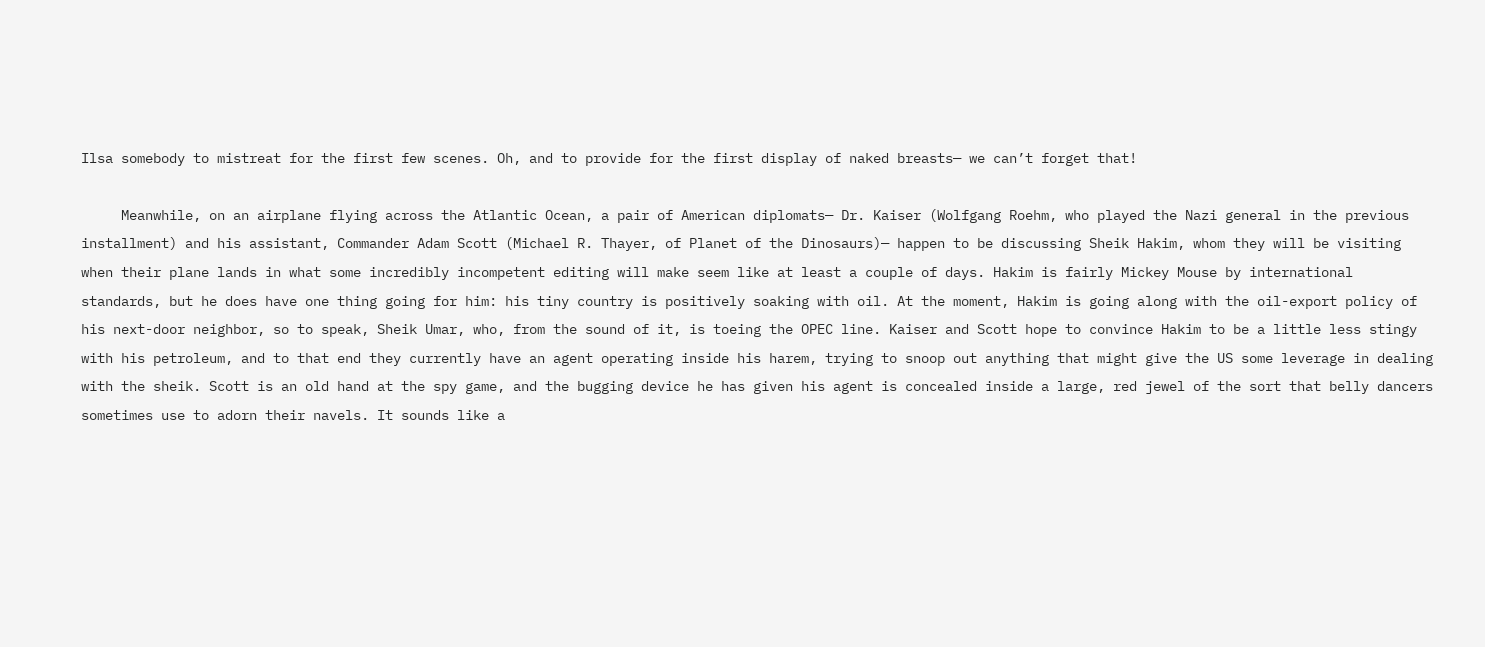Ilsa somebody to mistreat for the first few scenes. Oh, and to provide for the first display of naked breasts— we can’t forget that!

     Meanwhile, on an airplane flying across the Atlantic Ocean, a pair of American diplomats— Dr. Kaiser (Wolfgang Roehm, who played the Nazi general in the previous installment) and his assistant, Commander Adam Scott (Michael R. Thayer, of Planet of the Dinosaurs)— happen to be discussing Sheik Hakim, whom they will be visiting when their plane lands in what some incredibly incompetent editing will make seem like at least a couple of days. Hakim is fairly Mickey Mouse by international standards, but he does have one thing going for him: his tiny country is positively soaking with oil. At the moment, Hakim is going along with the oil-export policy of his next-door neighbor, so to speak, Sheik Umar, who, from the sound of it, is toeing the OPEC line. Kaiser and Scott hope to convince Hakim to be a little less stingy with his petroleum, and to that end they currently have an agent operating inside his harem, trying to snoop out anything that might give the US some leverage in dealing with the sheik. Scott is an old hand at the spy game, and the bugging device he has given his agent is concealed inside a large, red jewel of the sort that belly dancers sometimes use to adorn their navels. It sounds like a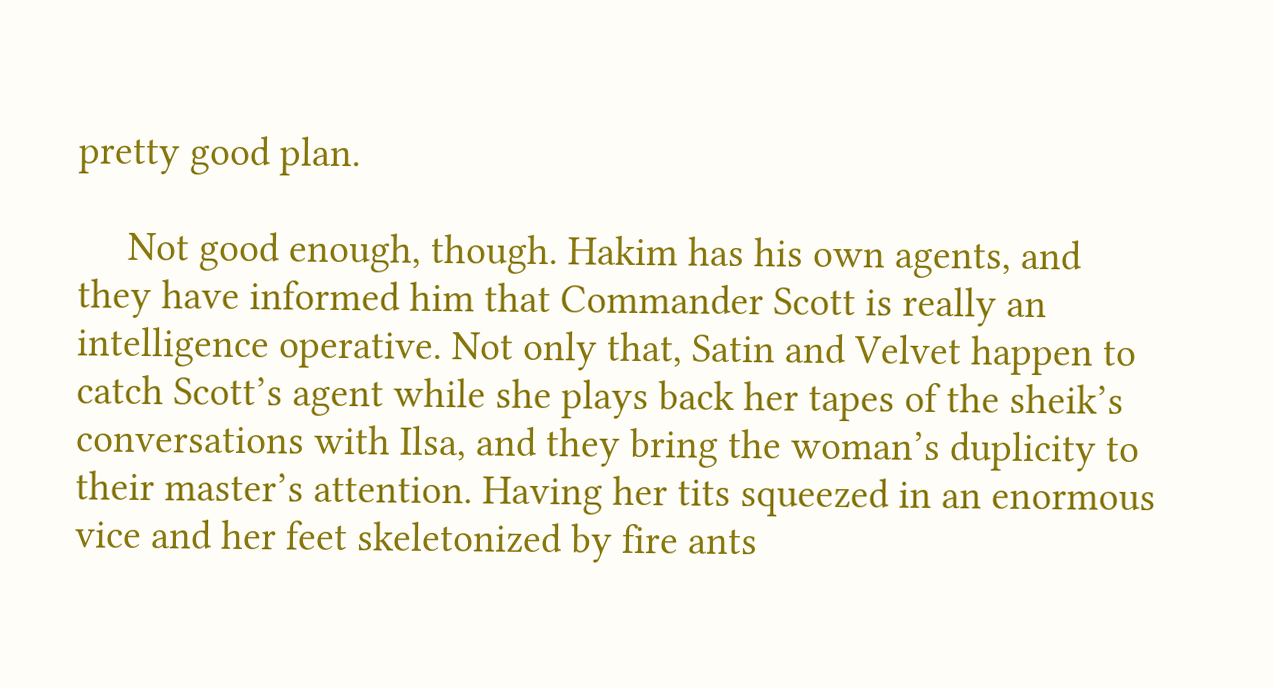pretty good plan.

     Not good enough, though. Hakim has his own agents, and they have informed him that Commander Scott is really an intelligence operative. Not only that, Satin and Velvet happen to catch Scott’s agent while she plays back her tapes of the sheik’s conversations with Ilsa, and they bring the woman’s duplicity to their master’s attention. Having her tits squeezed in an enormous vice and her feet skeletonized by fire ants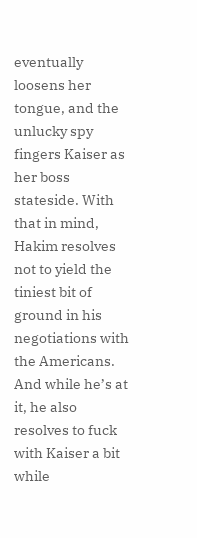eventually loosens her tongue, and the unlucky spy fingers Kaiser as her boss stateside. With that in mind, Hakim resolves not to yield the tiniest bit of ground in his negotiations with the Americans. And while he’s at it, he also resolves to fuck with Kaiser a bit while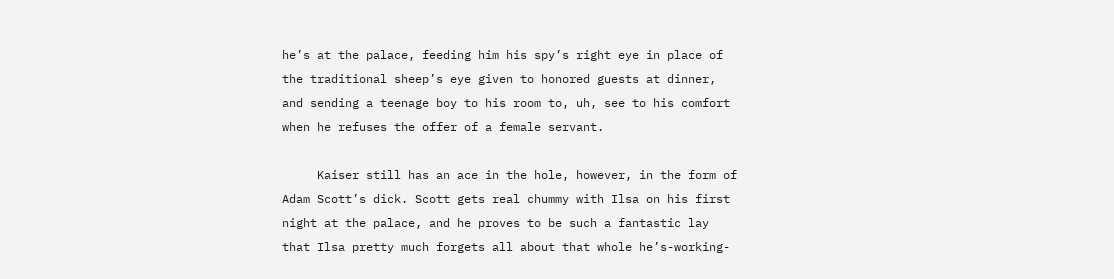he’s at the palace, feeding him his spy’s right eye in place of the traditional sheep’s eye given to honored guests at dinner, and sending a teenage boy to his room to, uh, see to his comfort when he refuses the offer of a female servant.

     Kaiser still has an ace in the hole, however, in the form of Adam Scott’s dick. Scott gets real chummy with Ilsa on his first night at the palace, and he proves to be such a fantastic lay that Ilsa pretty much forgets all about that whole he’s-working-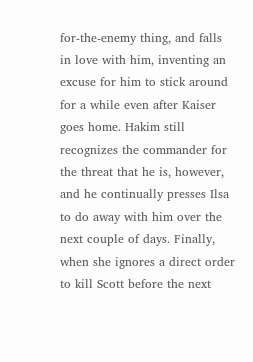for-the-enemy thing, and falls in love with him, inventing an excuse for him to stick around for a while even after Kaiser goes home. Hakim still recognizes the commander for the threat that he is, however, and he continually presses Ilsa to do away with him over the next couple of days. Finally, when she ignores a direct order to kill Scott before the next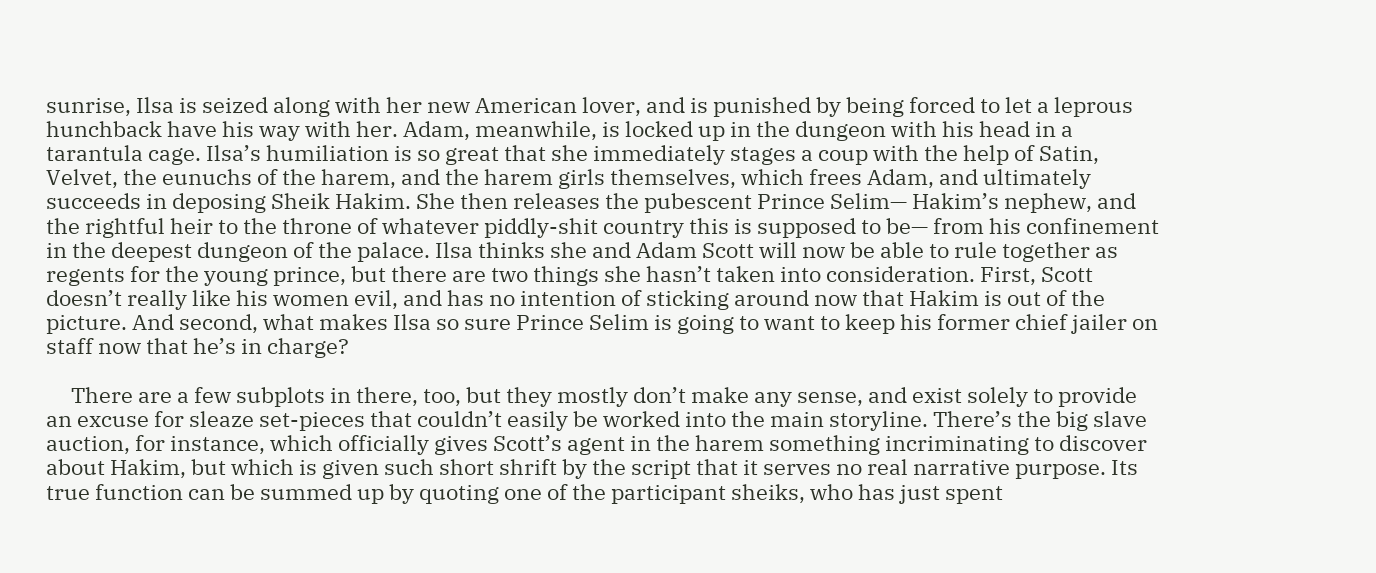sunrise, Ilsa is seized along with her new American lover, and is punished by being forced to let a leprous hunchback have his way with her. Adam, meanwhile, is locked up in the dungeon with his head in a tarantula cage. Ilsa’s humiliation is so great that she immediately stages a coup with the help of Satin, Velvet, the eunuchs of the harem, and the harem girls themselves, which frees Adam, and ultimately succeeds in deposing Sheik Hakim. She then releases the pubescent Prince Selim— Hakim’s nephew, and the rightful heir to the throne of whatever piddly-shit country this is supposed to be— from his confinement in the deepest dungeon of the palace. Ilsa thinks she and Adam Scott will now be able to rule together as regents for the young prince, but there are two things she hasn’t taken into consideration. First, Scott doesn’t really like his women evil, and has no intention of sticking around now that Hakim is out of the picture. And second, what makes Ilsa so sure Prince Selim is going to want to keep his former chief jailer on staff now that he’s in charge?

     There are a few subplots in there, too, but they mostly don’t make any sense, and exist solely to provide an excuse for sleaze set-pieces that couldn’t easily be worked into the main storyline. There’s the big slave auction, for instance, which officially gives Scott’s agent in the harem something incriminating to discover about Hakim, but which is given such short shrift by the script that it serves no real narrative purpose. Its true function can be summed up by quoting one of the participant sheiks, who has just spent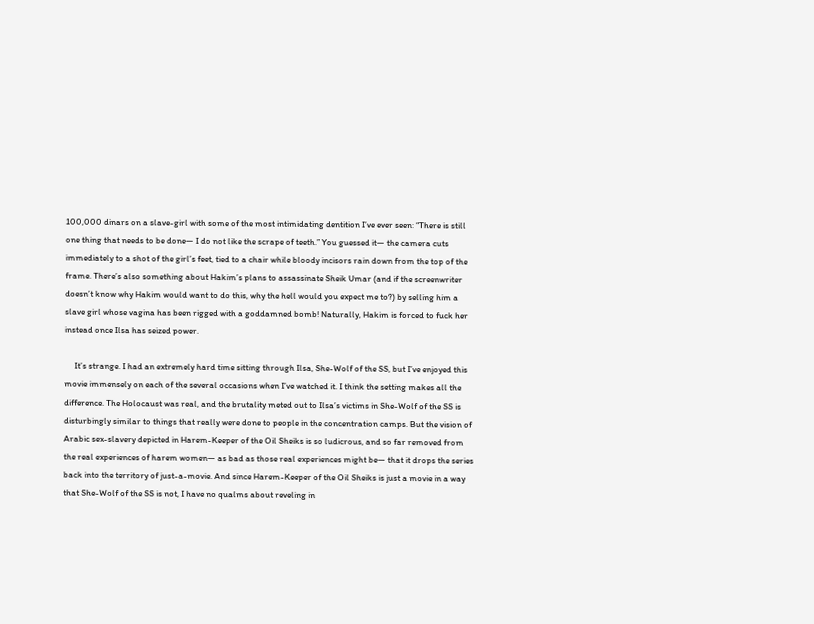100,000 dinars on a slave-girl with some of the most intimidating dentition I’ve ever seen: “There is still one thing that needs to be done— I do not like the scrape of teeth.” You guessed it— the camera cuts immediately to a shot of the girl’s feet, tied to a chair while bloody incisors rain down from the top of the frame. There’s also something about Hakim’s plans to assassinate Sheik Umar (and if the screenwriter doesn’t know why Hakim would want to do this, why the hell would you expect me to?) by selling him a slave girl whose vagina has been rigged with a goddamned bomb! Naturally, Hakim is forced to fuck her instead once Ilsa has seized power.

     It’s strange. I had an extremely hard time sitting through Ilsa, She-Wolf of the SS, but I’ve enjoyed this movie immensely on each of the several occasions when I’ve watched it. I think the setting makes all the difference. The Holocaust was real, and the brutality meted out to Ilsa’s victims in She-Wolf of the SS is disturbingly similar to things that really were done to people in the concentration camps. But the vision of Arabic sex-slavery depicted in Harem-Keeper of the Oil Sheiks is so ludicrous, and so far removed from the real experiences of harem women— as bad as those real experiences might be— that it drops the series back into the territory of just-a-movie. And since Harem-Keeper of the Oil Sheiks is just a movie in a way that She-Wolf of the SS is not, I have no qualms about reveling in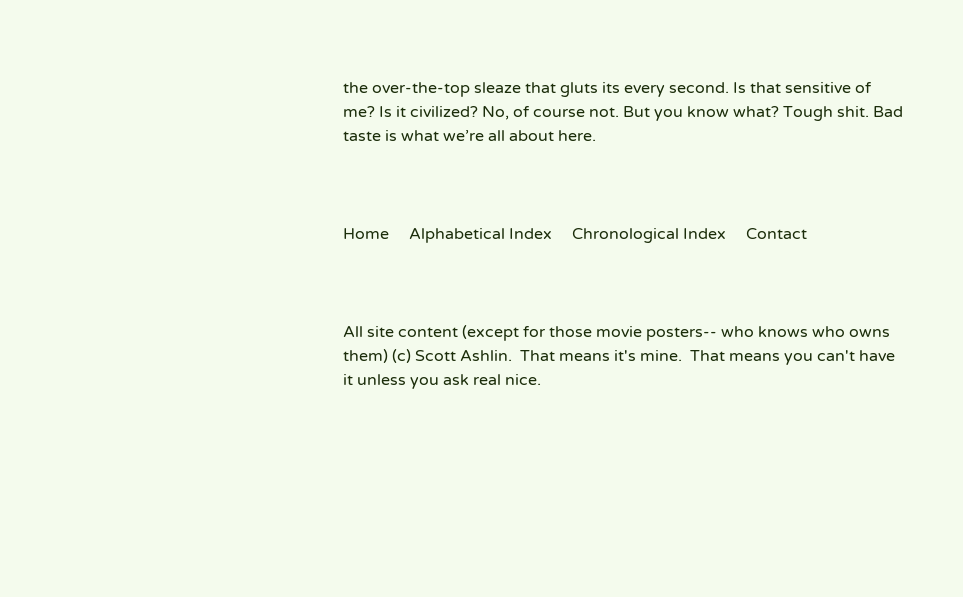the over-the-top sleaze that gluts its every second. Is that sensitive of me? Is it civilized? No, of course not. But you know what? Tough shit. Bad taste is what we’re all about here.



Home     Alphabetical Index     Chronological Index     Contact



All site content (except for those movie posters-- who knows who owns them) (c) Scott Ashlin.  That means it's mine.  That means you can't have it unless you ask real nice.